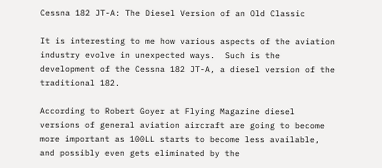Cessna 182 JT-A: The Diesel Version of an Old Classic

It is interesting to me how various aspects of the aviation industry evolve in unexpected ways.  Such is the development of the Cessna 182 JT-A, a diesel version of the traditional 182.

According to Robert Goyer at Flying Magazine diesel versions of general aviation aircraft are going to become more important as 100LL starts to become less available, and possibly even gets eliminated by the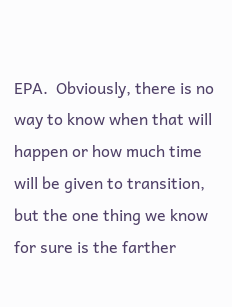EPA.  Obviously, there is no way to know when that will happen or how much time will be given to transition, but the one thing we know for sure is the farther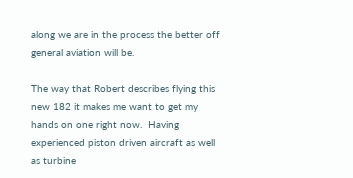along we are in the process the better off general aviation will be.

The way that Robert describes flying this new 182 it makes me want to get my hands on one right now.  Having experienced piston driven aircraft as well as turbine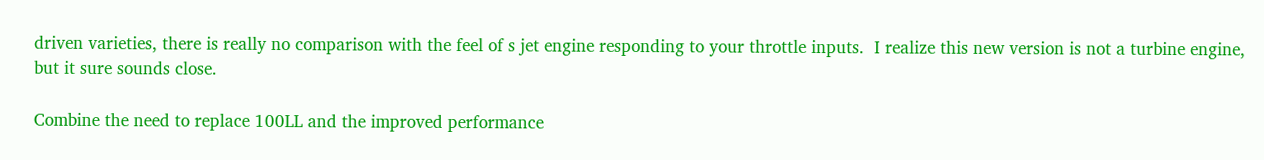driven varieties, there is really no comparison with the feel of s jet engine responding to your throttle inputs.  I realize this new version is not a turbine engine, but it sure sounds close.

Combine the need to replace 100LL and the improved performance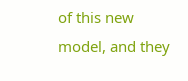of this new model, and they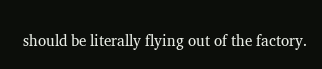should be literally flying out of the factory.